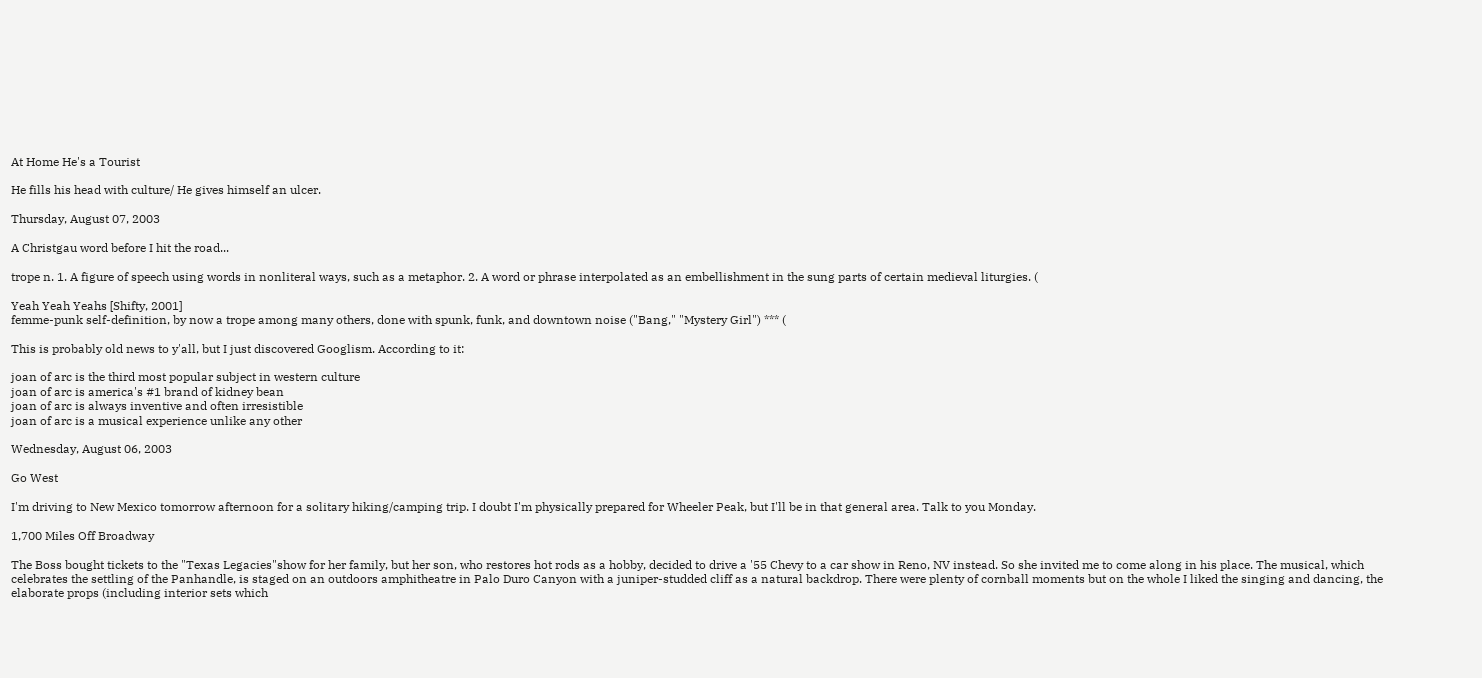At Home He's a Tourist

He fills his head with culture/ He gives himself an ulcer.

Thursday, August 07, 2003

A Christgau word before I hit the road...

trope n. 1. A figure of speech using words in nonliteral ways, such as a metaphor. 2. A word or phrase interpolated as an embellishment in the sung parts of certain medieval liturgies. (

Yeah Yeah Yeahs [Shifty, 2001]
femme-punk self-definition, by now a trope among many others, done with spunk, funk, and downtown noise ("Bang," "Mystery Girl") *** (

This is probably old news to y'all, but I just discovered Googlism. According to it:

joan of arc is the third most popular subject in western culture
joan of arc is america's #1 brand of kidney bean
joan of arc is always inventive and often irresistible
joan of arc is a musical experience unlike any other

Wednesday, August 06, 2003

Go West

I'm driving to New Mexico tomorrow afternoon for a solitary hiking/camping trip. I doubt I'm physically prepared for Wheeler Peak, but I'll be in that general area. Talk to you Monday.

1,700 Miles Off Broadway

The Boss bought tickets to the "Texas Legacies"show for her family, but her son, who restores hot rods as a hobby, decided to drive a '55 Chevy to a car show in Reno, NV instead. So she invited me to come along in his place. The musical, which celebrates the settling of the Panhandle, is staged on an outdoors amphitheatre in Palo Duro Canyon with a juniper-studded cliff as a natural backdrop. There were plenty of cornball moments but on the whole I liked the singing and dancing, the elaborate props (including interior sets which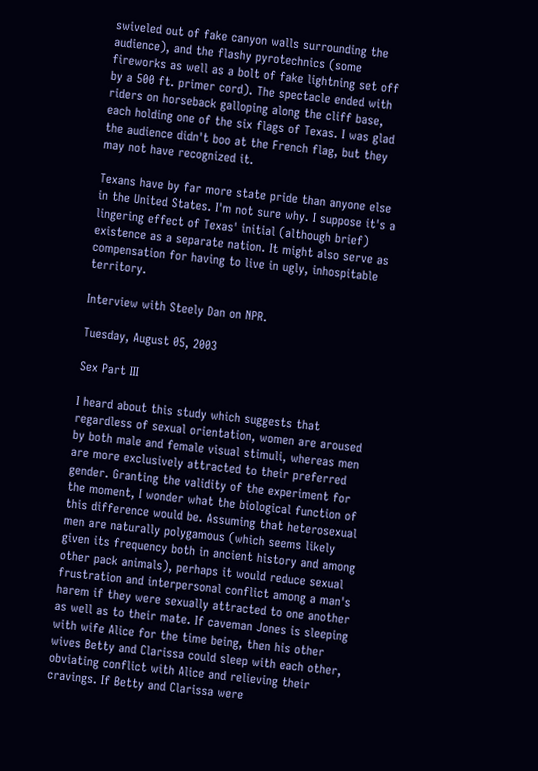swiveled out of fake canyon walls surrounding the audience), and the flashy pyrotechnics (some fireworks as well as a bolt of fake lightning set off by a 500 ft. primer cord). The spectacle ended with riders on horseback galloping along the cliff base, each holding one of the six flags of Texas. I was glad the audience didn't boo at the French flag, but they may not have recognized it.

Texans have by far more state pride than anyone else in the United States. I'm not sure why. I suppose it's a lingering effect of Texas' initial (although brief) existence as a separate nation. It might also serve as compensation for having to live in ugly, inhospitable territory.

Interview with Steely Dan on NPR.

Tuesday, August 05, 2003

Sex Part III

I heard about this study which suggests that regardless of sexual orientation, women are aroused by both male and female visual stimuli, whereas men are more exclusively attracted to their preferred gender. Granting the validity of the experiment for the moment, I wonder what the biological function of this difference would be. Assuming that heterosexual men are naturally polygamous (which seems likely given its frequency both in ancient history and among other pack animals), perhaps it would reduce sexual frustration and interpersonal conflict among a man's harem if they were sexually attracted to one another as well as to their mate. If caveman Jones is sleeping with wife Alice for the time being, then his other wives Betty and Clarissa could sleep with each other, obviating conflict with Alice and relieving their cravings. If Betty and Clarissa were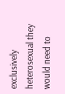exclusively heterosexual they would need to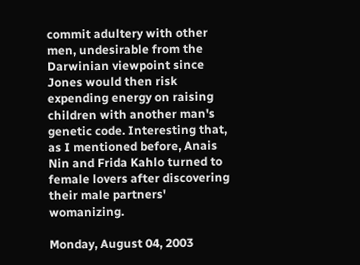commit adultery with other men, undesirable from the Darwinian viewpoint since Jones would then risk expending energy on raising children with another man's genetic code. Interesting that, as I mentioned before, Anais Nin and Frida Kahlo turned to female lovers after discovering their male partners' womanizing.

Monday, August 04, 2003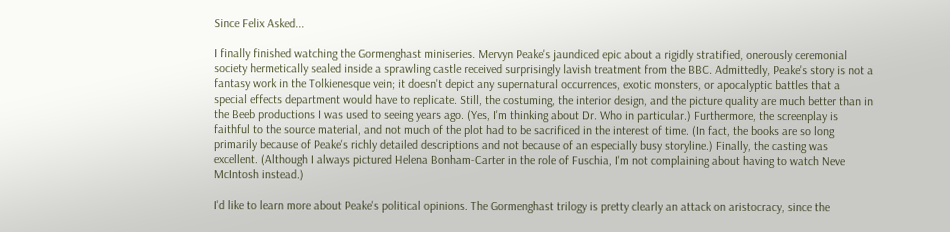Since Felix Asked...

I finally finished watching the Gormenghast miniseries. Mervyn Peake's jaundiced epic about a rigidly stratified, onerously ceremonial society hermetically sealed inside a sprawling castle received surprisingly lavish treatment from the BBC. Admittedly, Peake's story is not a fantasy work in the Tolkienesque vein; it doesn't depict any supernatural occurrences, exotic monsters, or apocalyptic battles that a special effects department would have to replicate. Still, the costuming, the interior design, and the picture quality are much better than in the Beeb productions I was used to seeing years ago. (Yes, I'm thinking about Dr. Who in particular.) Furthermore, the screenplay is faithful to the source material, and not much of the plot had to be sacrificed in the interest of time. (In fact, the books are so long primarily because of Peake's richly detailed descriptions and not because of an especially busy storyline.) Finally, the casting was excellent. (Although I always pictured Helena Bonham-Carter in the role of Fuschia, I'm not complaining about having to watch Neve McIntosh instead.)

I'd like to learn more about Peake's political opinions. The Gormenghast trilogy is pretty clearly an attack on aristocracy, since the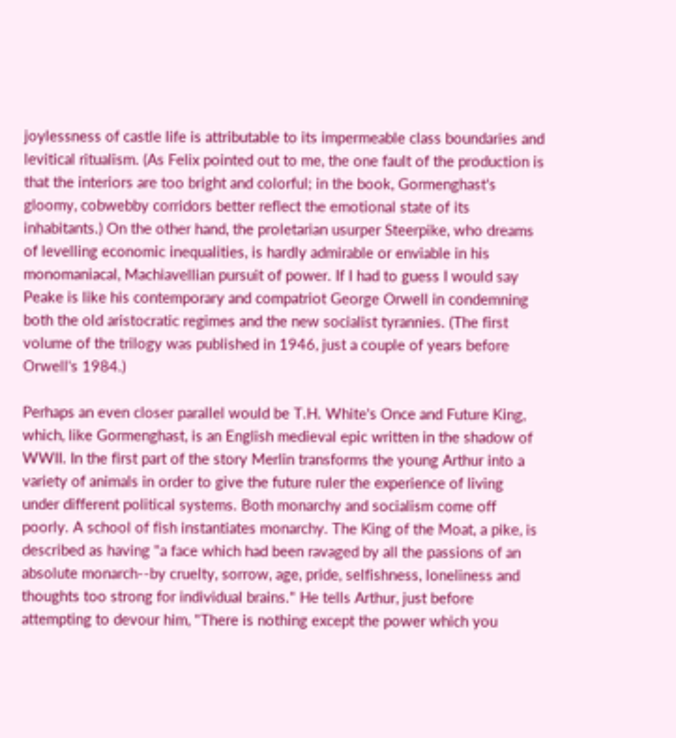joylessness of castle life is attributable to its impermeable class boundaries and levitical ritualism. (As Felix pointed out to me, the one fault of the production is that the interiors are too bright and colorful; in the book, Gormenghast's gloomy, cobwebby corridors better reflect the emotional state of its inhabitants.) On the other hand, the proletarian usurper Steerpike, who dreams of levelling economic inequalities, is hardly admirable or enviable in his monomaniacal, Machiavellian pursuit of power. If I had to guess I would say Peake is like his contemporary and compatriot George Orwell in condemning both the old aristocratic regimes and the new socialist tyrannies. (The first volume of the trilogy was published in 1946, just a couple of years before Orwell's 1984.)

Perhaps an even closer parallel would be T.H. White's Once and Future King, which, like Gormenghast, is an English medieval epic written in the shadow of WWII. In the first part of the story Merlin transforms the young Arthur into a variety of animals in order to give the future ruler the experience of living under different political systems. Both monarchy and socialism come off poorly. A school of fish instantiates monarchy. The King of the Moat, a pike, is described as having "a face which had been ravaged by all the passions of an absolute monarch--by cruelty, sorrow, age, pride, selfishness, loneliness and thoughts too strong for individual brains." He tells Arthur, just before attempting to devour him, "There is nothing except the power which you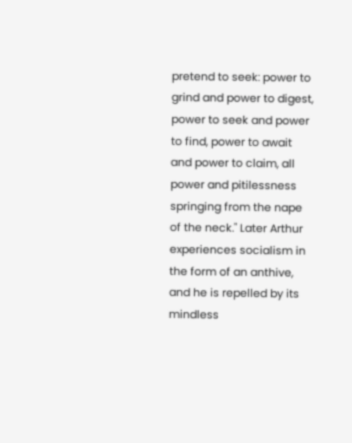pretend to seek: power to grind and power to digest, power to seek and power to find, power to await and power to claim, all power and pitilessness springing from the nape of the neck." Later Arthur experiences socialism in the form of an anthive, and he is repelled by its mindless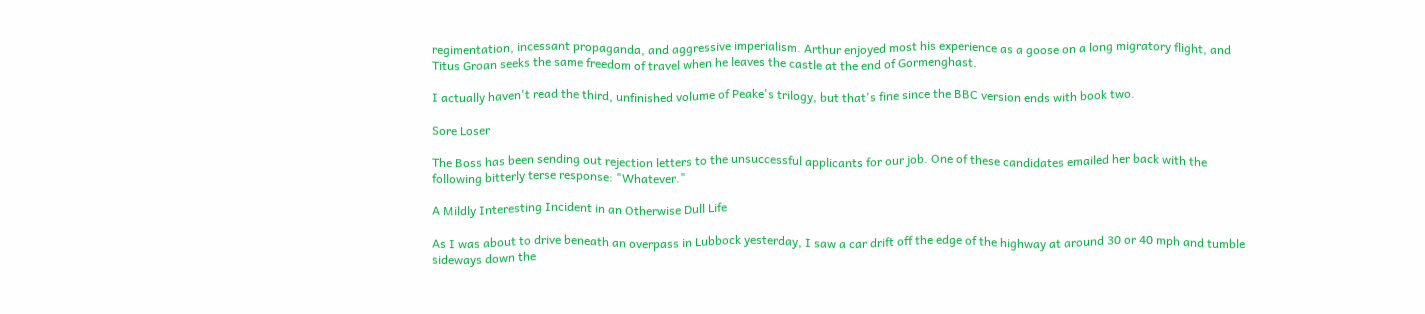regimentation, incessant propaganda, and aggressive imperialism. Arthur enjoyed most his experience as a goose on a long migratory flight, and Titus Groan seeks the same freedom of travel when he leaves the castle at the end of Gormenghast.

I actually haven't read the third, unfinished volume of Peake's trilogy, but that's fine since the BBC version ends with book two.

Sore Loser

The Boss has been sending out rejection letters to the unsuccessful applicants for our job. One of these candidates emailed her back with the following bitterly terse response: "Whatever."

A Mildly Interesting Incident in an Otherwise Dull Life

As I was about to drive beneath an overpass in Lubbock yesterday, I saw a car drift off the edge of the highway at around 30 or 40 mph and tumble sideways down the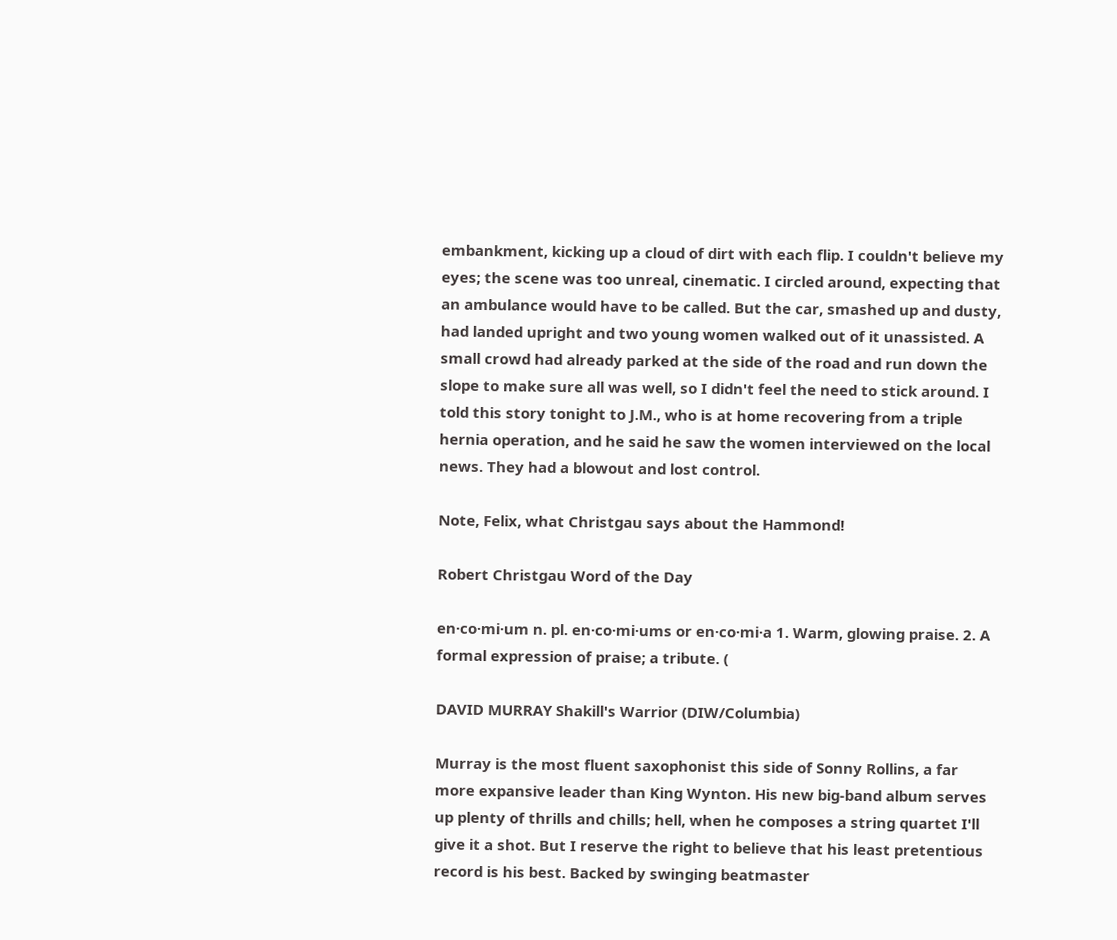embankment, kicking up a cloud of dirt with each flip. I couldn't believe my eyes; the scene was too unreal, cinematic. I circled around, expecting that an ambulance would have to be called. But the car, smashed up and dusty, had landed upright and two young women walked out of it unassisted. A small crowd had already parked at the side of the road and run down the slope to make sure all was well, so I didn't feel the need to stick around. I told this story tonight to J.M., who is at home recovering from a triple hernia operation, and he said he saw the women interviewed on the local news. They had a blowout and lost control.

Note, Felix, what Christgau says about the Hammond!

Robert Christgau Word of the Day

en·co·mi·um n. pl. en·co·mi·ums or en·co·mi·a 1. Warm, glowing praise. 2. A formal expression of praise; a tribute. (

DAVID MURRAY Shakill's Warrior (DIW/Columbia)

Murray is the most fluent saxophonist this side of Sonny Rollins, a far more expansive leader than King Wynton. His new big-band album serves up plenty of thrills and chills; hell, when he composes a string quartet I'll give it a shot. But I reserve the right to believe that his least pretentious record is his best. Backed by swinging beatmaster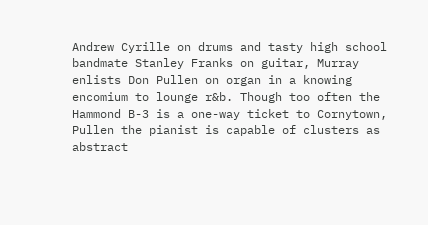Andrew Cyrille on drums and tasty high school bandmate Stanley Franks on guitar, Murray enlists Don Pullen on organ in a knowing encomium to lounge r&b. Though too often the Hammond B-3 is a one-way ticket to Cornytown, Pullen the pianist is capable of clusters as abstract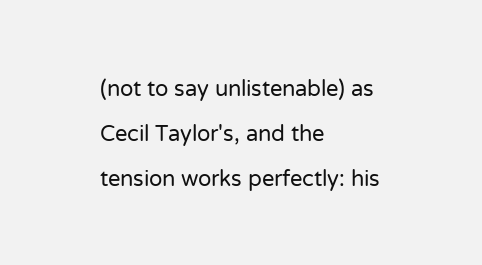(not to say unlistenable) as Cecil Taylor's, and the tension works perfectly: his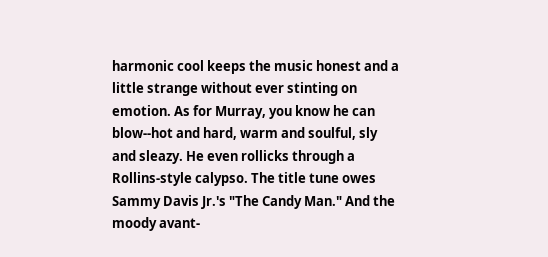harmonic cool keeps the music honest and a little strange without ever stinting on emotion. As for Murray, you know he can blow--hot and hard, warm and soulful, sly and sleazy. He even rollicks through a Rollins-style calypso. The title tune owes Sammy Davis Jr.'s "The Candy Man." And the moody avant-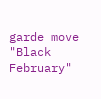garde move "Black February"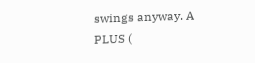swings anyway. A PLUS (